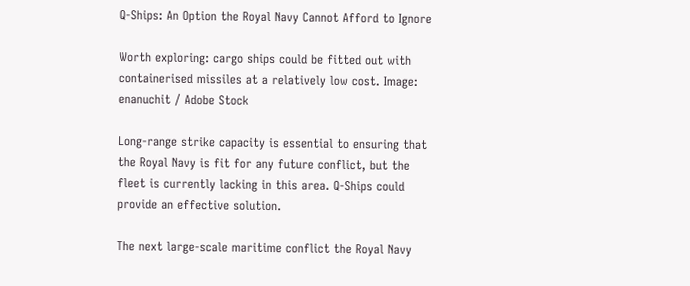Q-Ships: An Option the Royal Navy Cannot Afford to Ignore

Worth exploring: cargo ships could be fitted out with containerised missiles at a relatively low cost. Image: enanuchit / Adobe Stock

Long-range strike capacity is essential to ensuring that the Royal Navy is fit for any future conflict, but the fleet is currently lacking in this area. Q-Ships could provide an effective solution.

The next large-scale maritime conflict the Royal Navy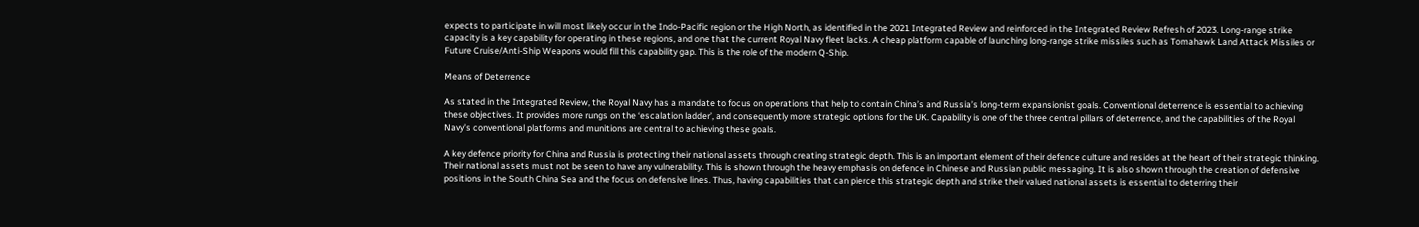expects to participate in will most likely occur in the Indo-Pacific region or the High North, as identified in the 2021 Integrated Review and reinforced in the Integrated Review Refresh of 2023. Long-range strike capacity is a key capability for operating in these regions, and one that the current Royal Navy fleet lacks. A cheap platform capable of launching long-range strike missiles such as Tomahawk Land Attack Missiles or Future Cruise/Anti-Ship Weapons would fill this capability gap. This is the role of the modern Q-Ship.

Means of Deterrence

As stated in the Integrated Review, the Royal Navy has a mandate to focus on operations that help to contain China’s and Russia’s long-term expansionist goals. Conventional deterrence is essential to achieving these objectives. It provides more rungs on the ‘escalation ladder’, and consequently more strategic options for the UK. Capability is one of the three central pillars of deterrence, and the capabilities of the Royal Navy’s conventional platforms and munitions are central to achieving these goals.

A key defence priority for China and Russia is protecting their national assets through creating strategic depth. This is an important element of their defence culture and resides at the heart of their strategic thinking. Their national assets must not be seen to have any vulnerability. This is shown through the heavy emphasis on defence in Chinese and Russian public messaging. It is also shown through the creation of defensive positions in the South China Sea and the focus on defensive lines. Thus, having capabilities that can pierce this strategic depth and strike their valued national assets is essential to deterring their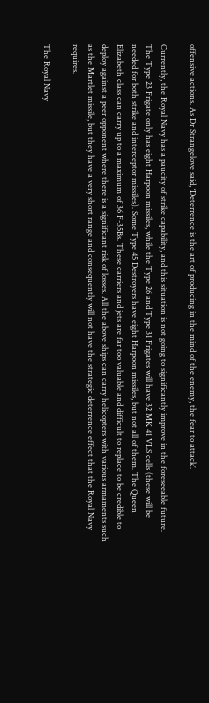offensive actions. As Dr Strangelove said, ‘Deterrence is the art of producing in the mind of the enemy, the fear to attack’.

Currently, the Royal Navy has a paucity of strike capability, and this situation is not going to significantly improve in the foreseeable future. The Type 23 Frigate only has eight Harpoon missiles, while the Type 26 and Type 31 Frigates will have 32 MK 41 VLS cells (these will be needed for both strike and interceptor missiles). Some Type 45 Destroyers have eight Harpoon missiles, but not all of them. The Queen Elizabeth class can carry up to a maximum of 36 F-35Bs. These carriers and jets are far too valuable and difficult to replace to be credible to deploy against a peer opponent where there is a significant risk of losses. All the above ships can carry helicopters with various armaments such as the Martlet missile, but they have a very short range and consequently will not have the strategic deterrence effect that the Royal Navy requires.

The Royal Navy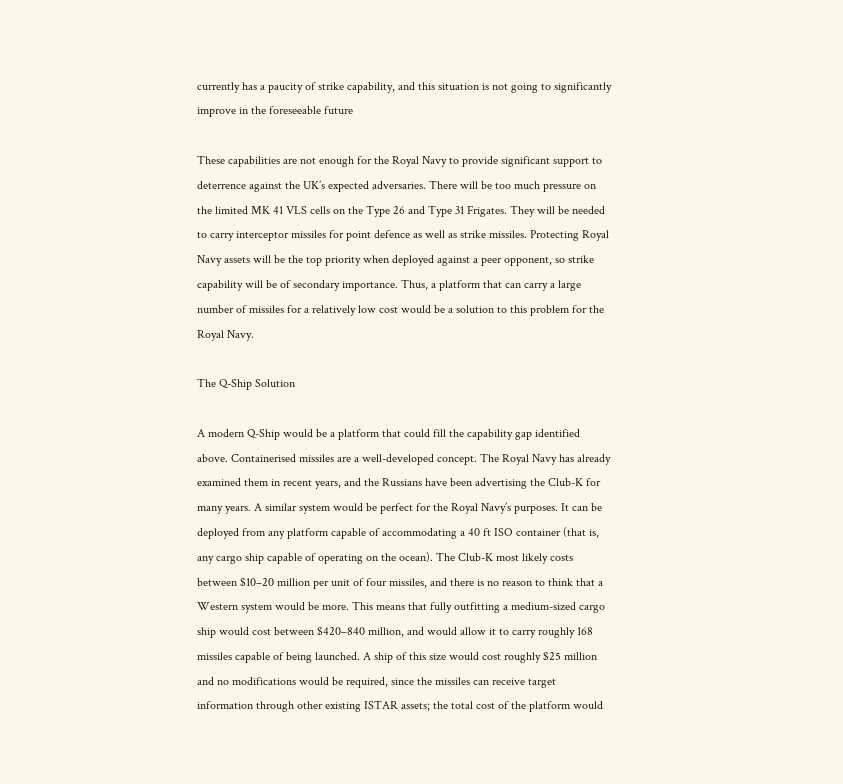currently has a paucity of strike capability, and this situation is not going to significantly improve in the foreseeable future

These capabilities are not enough for the Royal Navy to provide significant support to deterrence against the UK’s expected adversaries. There will be too much pressure on the limited MK 41 VLS cells on the Type 26 and Type 31 Frigates. They will be needed to carry interceptor missiles for point defence as well as strike missiles. Protecting Royal Navy assets will be the top priority when deployed against a peer opponent, so strike capability will be of secondary importance. Thus, a platform that can carry a large number of missiles for a relatively low cost would be a solution to this problem for the Royal Navy.

The Q-Ship Solution

A modern Q-Ship would be a platform that could fill the capability gap identified above. Containerised missiles are a well-developed concept. The Royal Navy has already examined them in recent years, and the Russians have been advertising the Club-K for many years. A similar system would be perfect for the Royal Navy’s purposes. It can be deployed from any platform capable of accommodating a 40 ft ISO container (that is, any cargo ship capable of operating on the ocean). The Club-K most likely costs between $10–20 million per unit of four missiles, and there is no reason to think that a Western system would be more. This means that fully outfitting a medium-sized cargo ship would cost between $420–840 million, and would allow it to carry roughly 168 missiles capable of being launched. A ship of this size would cost roughly $25 million and no modifications would be required, since the missiles can receive target information through other existing ISTAR assets; the total cost of the platform would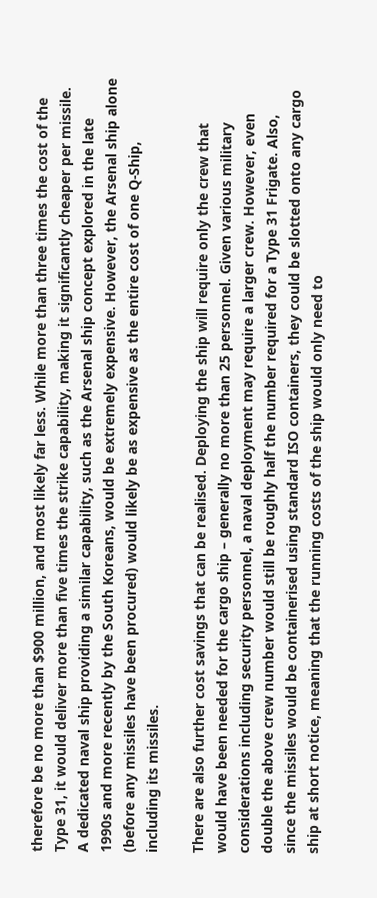therefore be no more than $900 million, and most likely far less. While more than three times the cost of the Type 31, it would deliver more than five times the strike capability, making it significantly cheaper per missile. A dedicated naval ship providing a similar capability, such as the Arsenal ship concept explored in the late 1990s and more recently by the South Koreans, would be extremely expensive. However, the Arsenal ship alone (before any missiles have been procured) would likely be as expensive as the entire cost of one Q-Ship, including its missiles.

There are also further cost savings that can be realised. Deploying the ship will require only the crew that would have been needed for the cargo ship – generally no more than 25 personnel. Given various military considerations including security personnel, a naval deployment may require a larger crew. However, even double the above crew number would still be roughly half the number required for a Type 31 Frigate. Also, since the missiles would be containerised using standard ISO containers, they could be slotted onto any cargo ship at short notice, meaning that the running costs of the ship would only need to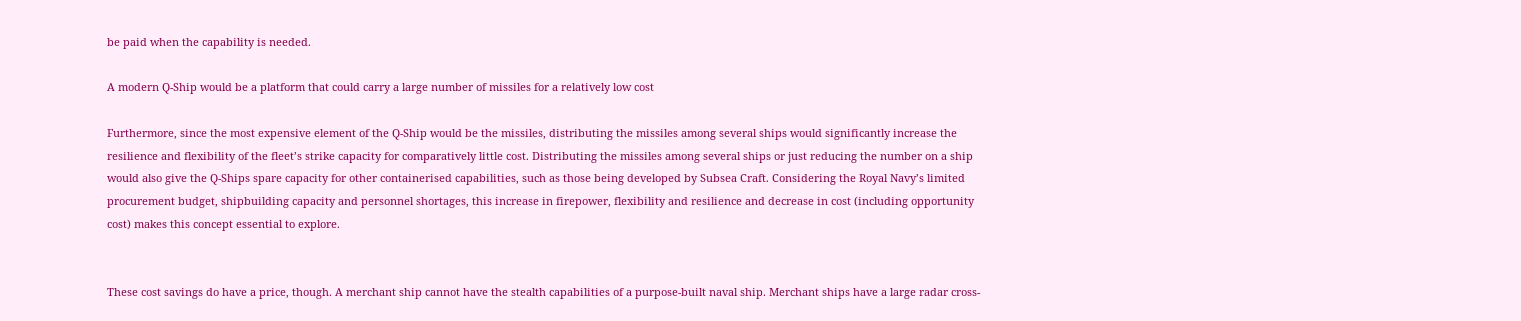be paid when the capability is needed.

A modern Q-Ship would be a platform that could carry a large number of missiles for a relatively low cost

Furthermore, since the most expensive element of the Q-Ship would be the missiles, distributing the missiles among several ships would significantly increase the resilience and flexibility of the fleet’s strike capacity for comparatively little cost. Distributing the missiles among several ships or just reducing the number on a ship would also give the Q-Ships spare capacity for other containerised capabilities, such as those being developed by Subsea Craft. Considering the Royal Navy’s limited procurement budget, shipbuilding capacity and personnel shortages, this increase in firepower, flexibility and resilience and decrease in cost (including opportunity cost) makes this concept essential to explore.


These cost savings do have a price, though. A merchant ship cannot have the stealth capabilities of a purpose-built naval ship. Merchant ships have a large radar cross-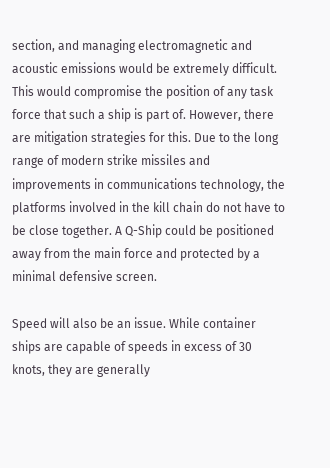section, and managing electromagnetic and acoustic emissions would be extremely difficult. This would compromise the position of any task force that such a ship is part of. However, there are mitigation strategies for this. Due to the long range of modern strike missiles and improvements in communications technology, the platforms involved in the kill chain do not have to be close together. A Q-Ship could be positioned away from the main force and protected by a minimal defensive screen.

Speed will also be an issue. While container ships are capable of speeds in excess of 30 knots, they are generally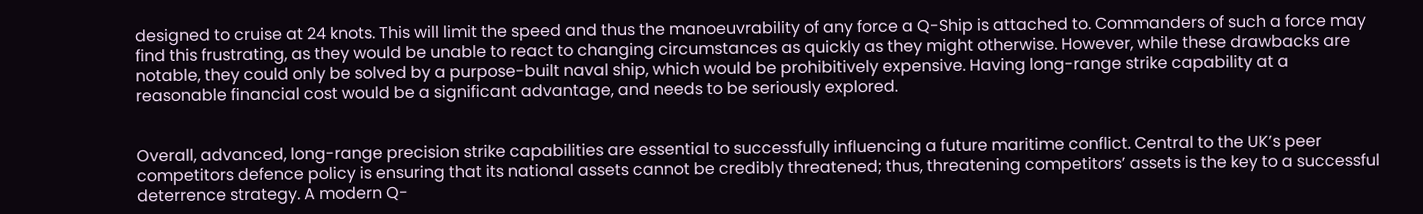designed to cruise at 24 knots. This will limit the speed and thus the manoeuvrability of any force a Q-Ship is attached to. Commanders of such a force may find this frustrating, as they would be unable to react to changing circumstances as quickly as they might otherwise. However, while these drawbacks are notable, they could only be solved by a purpose-built naval ship, which would be prohibitively expensive. Having long-range strike capability at a reasonable financial cost would be a significant advantage, and needs to be seriously explored.


Overall, advanced, long-range precision strike capabilities are essential to successfully influencing a future maritime conflict. Central to the UK’s peer competitors defence policy is ensuring that its national assets cannot be credibly threatened; thus, threatening competitors’ assets is the key to a successful deterrence strategy. A modern Q-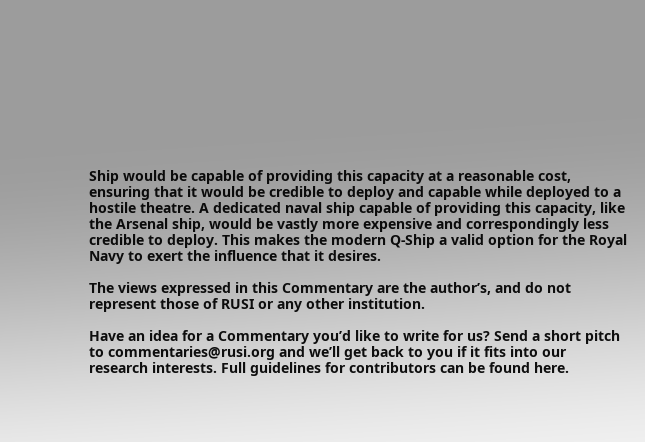Ship would be capable of providing this capacity at a reasonable cost, ensuring that it would be credible to deploy and capable while deployed to a hostile theatre. A dedicated naval ship capable of providing this capacity, like the Arsenal ship, would be vastly more expensive and correspondingly less credible to deploy. This makes the modern Q-Ship a valid option for the Royal Navy to exert the influence that it desires.

The views expressed in this Commentary are the author’s, and do not represent those of RUSI or any other institution.

Have an idea for a Commentary you’d like to write for us? Send a short pitch to commentaries@rusi.org and we’ll get back to you if it fits into our research interests. Full guidelines for contributors can be found here.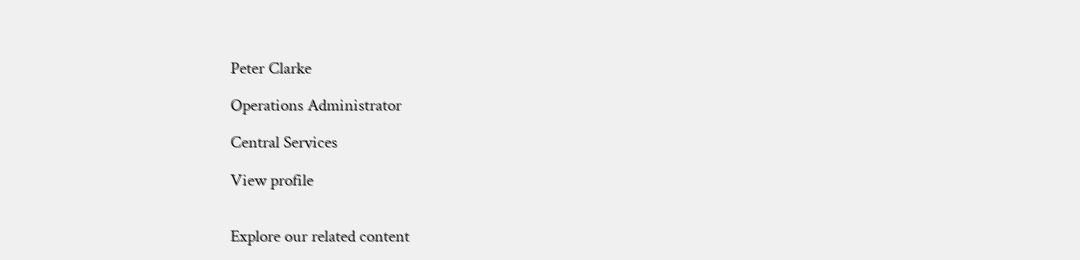Peter Clarke

Operations Administrator

Central Services

View profile


Explore our related content